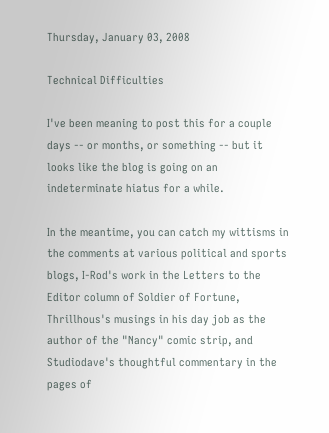Thursday, January 03, 2008

Technical Difficulties

I've been meaning to post this for a couple days -- or months, or something -- but it looks like the blog is going on an indeterminate hiatus for a while.

In the meantime, you can catch my wittisms in the comments at various political and sports blogs, I-Rod's work in the Letters to the Editor column of Soldier of Fortune, Thrillhous's musings in his day job as the author of the "Nancy" comic strip, and Studiodave's thoughtful commentary in the pages of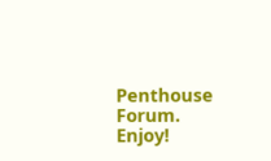Penthouse Forum. Enjoy!